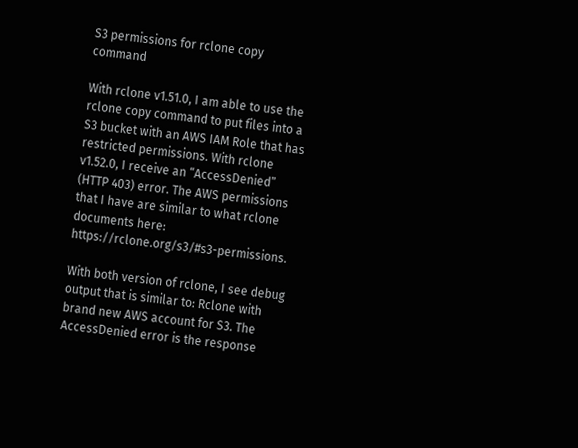S3 permissions for rclone copy command

With rclone v1.51.0, I am able to use the rclone copy command to put files into a S3 bucket with an AWS IAM Role that has restricted permissions. With rclone v1.52.0, I receive an “AccessDenied” (HTTP 403) error. The AWS permissions that I have are similar to what rclone documents here: https://rclone.org/s3/#s3-permissions.

With both version of rclone, I see debug output that is similar to: Rclone with brand new AWS account for S3. The AccessDenied error is the response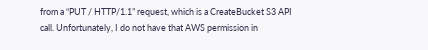from a “PUT / HTTP/1.1” request, which is a CreateBucket S3 API call. Unfortunately, I do not have that AWS permission in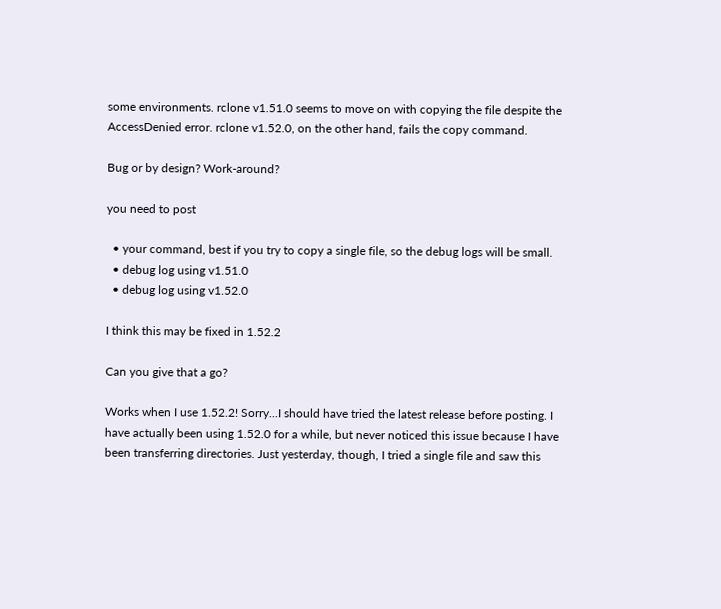some environments. rclone v1.51.0 seems to move on with copying the file despite the AccessDenied error. rclone v1.52.0, on the other hand, fails the copy command.

Bug or by design? Work-around?

you need to post

  • your command, best if you try to copy a single file, so the debug logs will be small.
  • debug log using v1.51.0
  • debug log using v1.52.0

I think this may be fixed in 1.52.2

Can you give that a go?

Works when I use 1.52.2! Sorry...I should have tried the latest release before posting. I have actually been using 1.52.0 for a while, but never noticed this issue because I have been transferring directories. Just yesterday, though, I tried a single file and saw this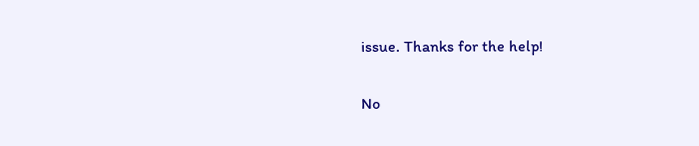issue. Thanks for the help!

No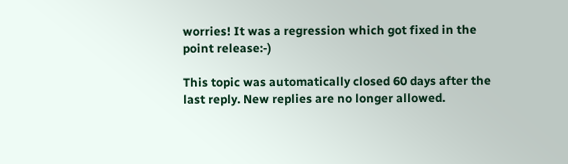worries! It was a regression which got fixed in the point release:-)

This topic was automatically closed 60 days after the last reply. New replies are no longer allowed.